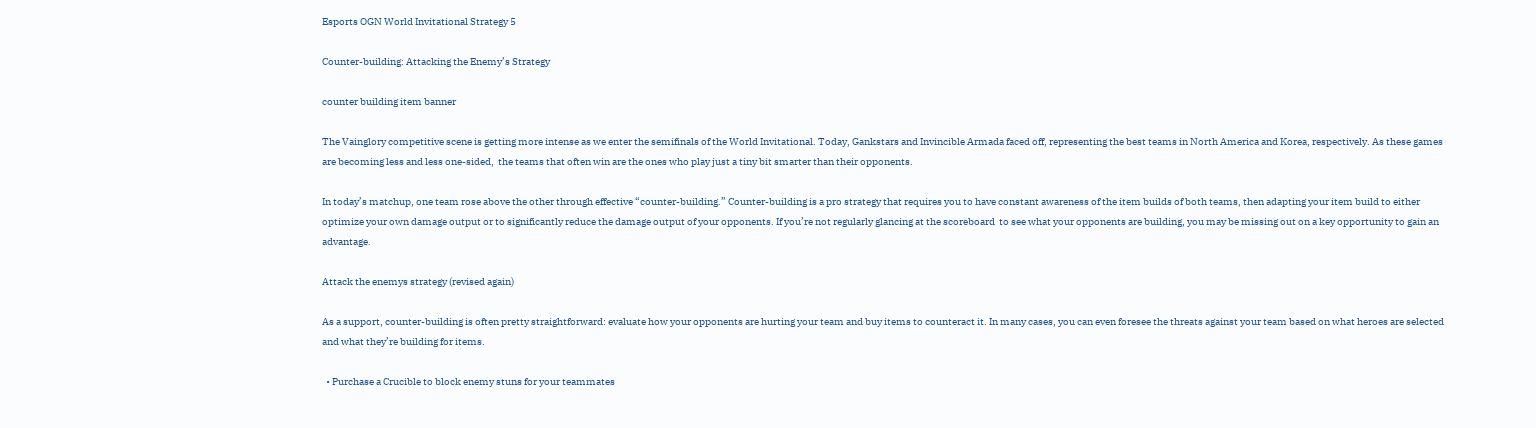Esports OGN World Invitational Strategy 5

Counter-building: Attacking the Enemy’s Strategy

counter building item banner

The Vainglory competitive scene is getting more intense as we enter the semifinals of the World Invitational. Today, Gankstars and Invincible Armada faced off, representing the best teams in North America and Korea, respectively. As these games are becoming less and less one-sided,  the teams that often win are the ones who play just a tiny bit smarter than their opponents.

In today’s matchup, one team rose above the other through effective “counter-building.” Counter-building is a pro strategy that requires you to have constant awareness of the item builds of both teams, then adapting your item build to either optimize your own damage output or to significantly reduce the damage output of your opponents. If you’re not regularly glancing at the scoreboard  to see what your opponents are building, you may be missing out on a key opportunity to gain an advantage.

Attack the enemys strategy (revised again)

As a support, counter-building is often pretty straightforward: evaluate how your opponents are hurting your team and buy items to counteract it. In many cases, you can even foresee the threats against your team based on what heroes are selected and what they’re building for items.

  • Purchase a Crucible to block enemy stuns for your teammates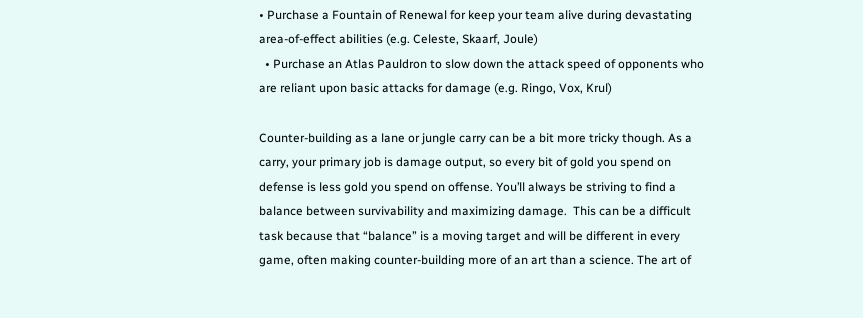• Purchase a Fountain of Renewal for keep your team alive during devastating area-of-effect abilities (e.g. Celeste, Skaarf, Joule)
  • Purchase an Atlas Pauldron to slow down the attack speed of opponents who are reliant upon basic attacks for damage (e.g. Ringo, Vox, Krul)

Counter-building as a lane or jungle carry can be a bit more tricky though. As a carry, your primary job is damage output, so every bit of gold you spend on defense is less gold you spend on offense. You’ll always be striving to find a balance between survivability and maximizing damage.  This can be a difficult task because that “balance” is a moving target and will be different in every game, often making counter-building more of an art than a science. The art of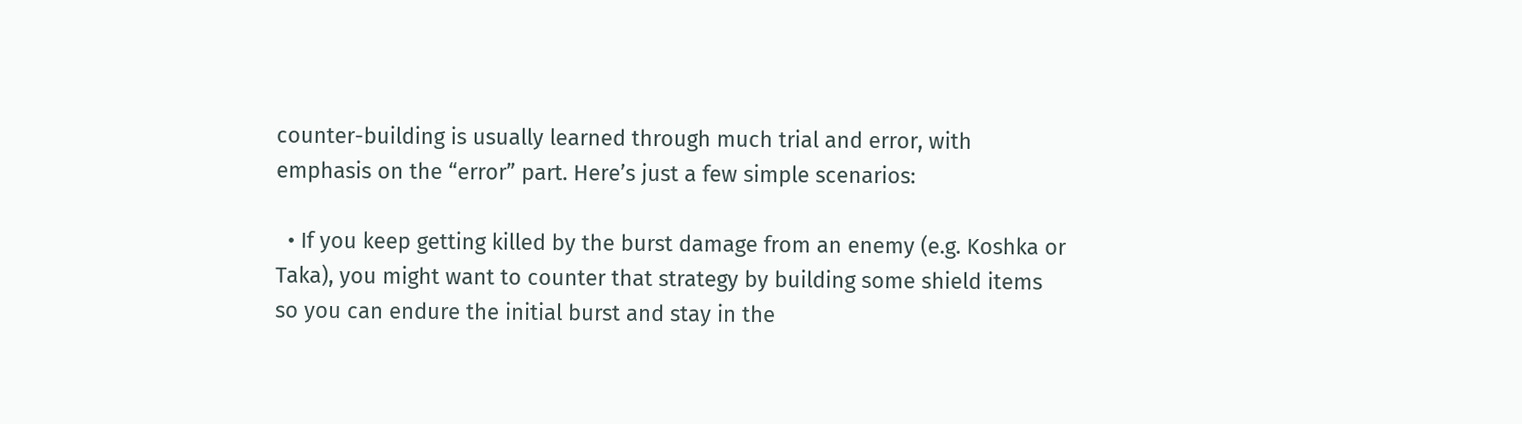counter-building is usually learned through much trial and error, with emphasis on the “error” part. Here’s just a few simple scenarios:

  • If you keep getting killed by the burst damage from an enemy (e.g. Koshka or Taka), you might want to counter that strategy by building some shield items so you can endure the initial burst and stay in the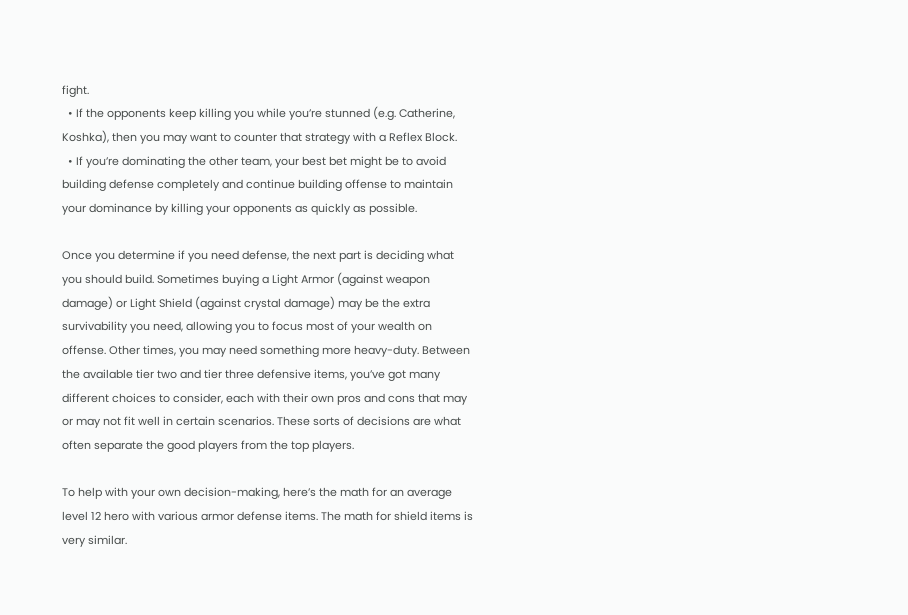fight.
  • If the opponents keep killing you while you’re stunned (e.g. Catherine, Koshka), then you may want to counter that strategy with a Reflex Block.
  • If you’re dominating the other team, your best bet might be to avoid building defense completely and continue building offense to maintain your dominance by killing your opponents as quickly as possible.

Once you determine if you need defense, the next part is deciding what you should build. Sometimes buying a Light Armor (against weapon damage) or Light Shield (against crystal damage) may be the extra survivability you need, allowing you to focus most of your wealth on offense. Other times, you may need something more heavy-duty. Between the available tier two and tier three defensive items, you’ve got many different choices to consider, each with their own pros and cons that may or may not fit well in certain scenarios. These sorts of decisions are what often separate the good players from the top players.

To help with your own decision-making, here’s the math for an average level 12 hero with various armor defense items. The math for shield items is very similar.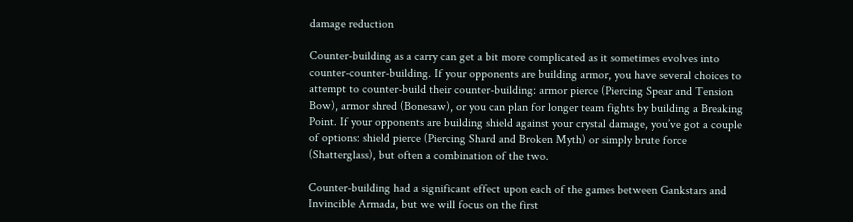damage reduction

Counter-building as a carry can get a bit more complicated as it sometimes evolves into counter-counter-building. If your opponents are building armor, you have several choices to attempt to counter-build their counter-building: armor pierce (Piercing Spear and Tension Bow), armor shred (Bonesaw), or you can plan for longer team fights by building a Breaking Point. If your opponents are building shield against your crystal damage, you’ve got a couple of options: shield pierce (Piercing Shard and Broken Myth) or simply brute force (Shatterglass), but often a combination of the two.

Counter-building had a significant effect upon each of the games between Gankstars and Invincible Armada, but we will focus on the first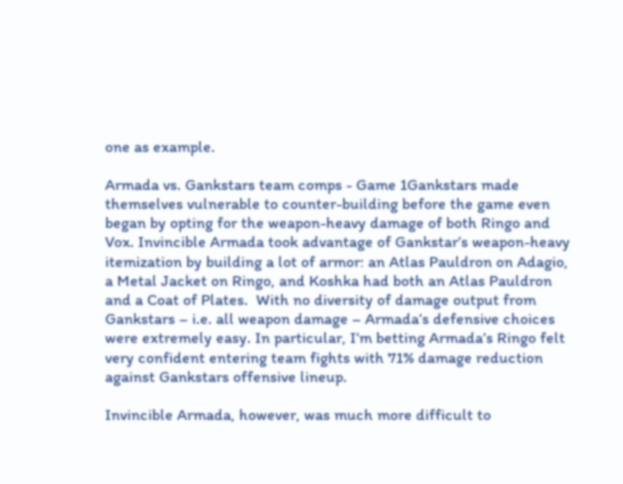one as example.

Armada vs. Gankstars team comps - Game 1Gankstars made themselves vulnerable to counter-building before the game even began by opting for the weapon-heavy damage of both Ringo and Vox. Invincible Armada took advantage of Gankstar’s weapon-heavy itemization by building a lot of armor: an Atlas Pauldron on Adagio, a Metal Jacket on Ringo, and Koshka had both an Atlas Pauldron and a Coat of Plates.  With no diversity of damage output from Gankstars – i.e. all weapon damage – Armada’s defensive choices were extremely easy. In particular, I’m betting Armada’s Ringo felt very confident entering team fights with 71% damage reduction against Gankstars offensive lineup.

Invincible Armada, however, was much more difficult to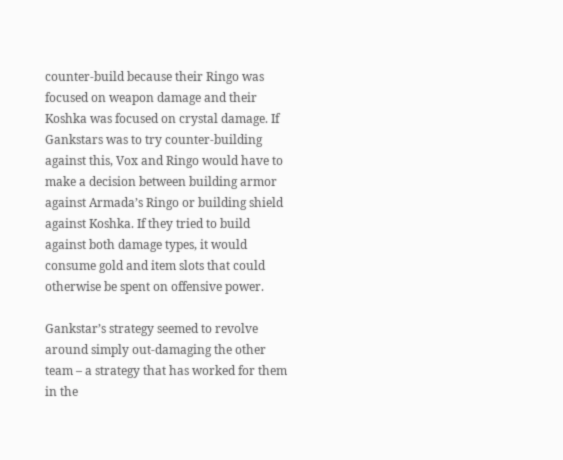counter-build because their Ringo was focused on weapon damage and their Koshka was focused on crystal damage. If Gankstars was to try counter-building against this, Vox and Ringo would have to make a decision between building armor against Armada’s Ringo or building shield against Koshka. If they tried to build against both damage types, it would consume gold and item slots that could otherwise be spent on offensive power.

Gankstar’s strategy seemed to revolve around simply out-damaging the other team – a strategy that has worked for them in the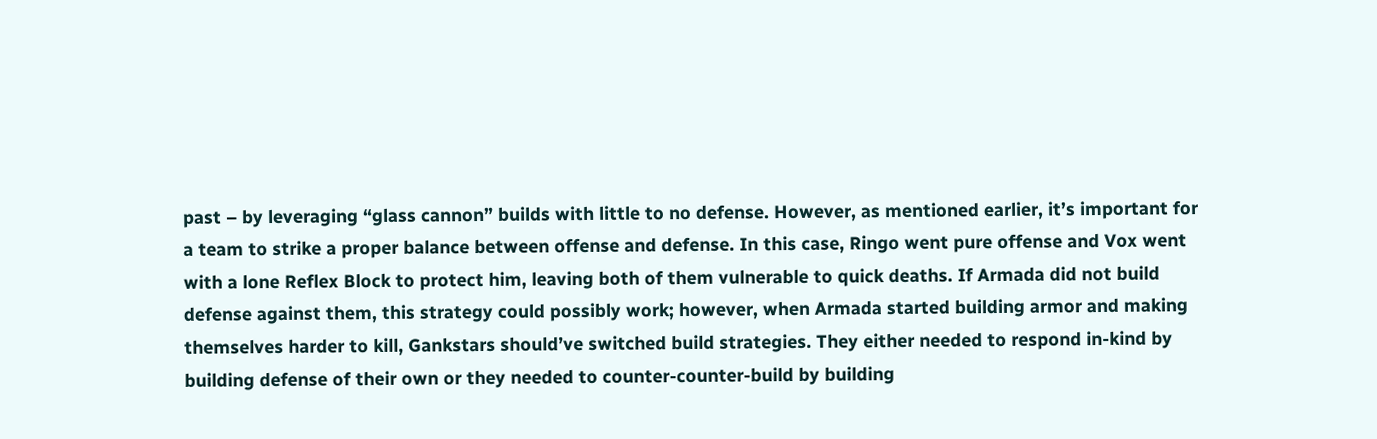past – by leveraging “glass cannon” builds with little to no defense. However, as mentioned earlier, it’s important for a team to strike a proper balance between offense and defense. In this case, Ringo went pure offense and Vox went with a lone Reflex Block to protect him, leaving both of them vulnerable to quick deaths. If Armada did not build defense against them, this strategy could possibly work; however, when Armada started building armor and making themselves harder to kill, Gankstars should’ve switched build strategies. They either needed to respond in-kind by building defense of their own or they needed to counter-counter-build by building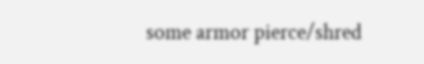some armor pierce/shred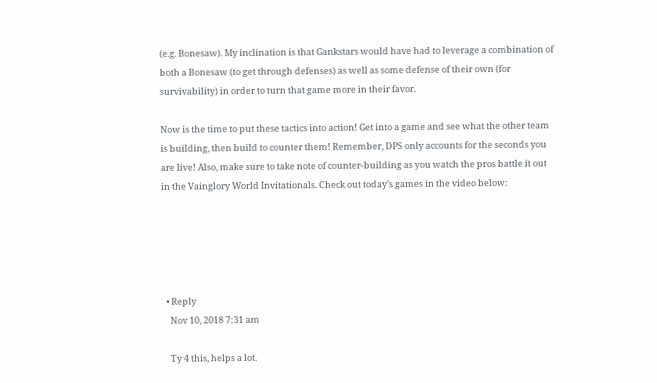(e.g. Bonesaw). My inclination is that Gankstars would have had to leverage a combination of both a Bonesaw (to get through defenses) as well as some defense of their own (for survivability) in order to turn that game more in their favor.

Now is the time to put these tactics into action! Get into a game and see what the other team is building, then build to counter them! Remember, DPS only accounts for the seconds you are live! Also, make sure to take note of counter-building as you watch the pros battle it out in the Vainglory World Invitationals. Check out today’s games in the video below:





  • Reply
    Nov 10, 2018 7:31 am

    Ty 4 this, helps a lot.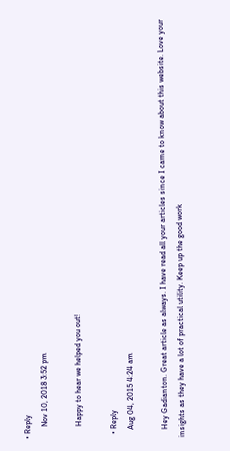• Reply
      Nov 10, 2018 3:52 pm

      Happy to hear we helped you out!

  • Reply
    Aug 04, 2015 4:24 am

    Hey Gadianton. Great article as always. I have read all your articles since I came to know about this website. Love your insights as they have a lot of practical utility. Keep up the good work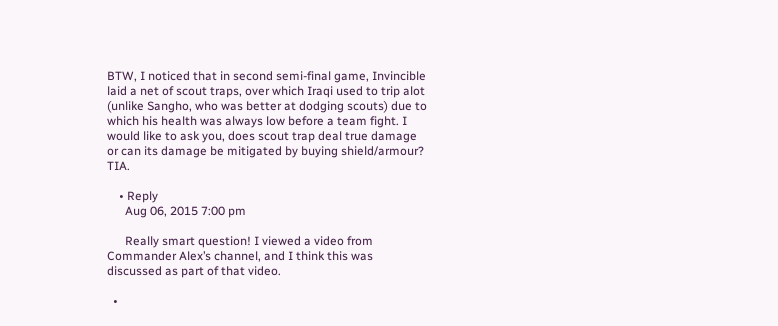BTW, I noticed that in second semi-final game, Invincible laid a net of scout traps, over which Iraqi used to trip alot (unlike Sangho, who was better at dodging scouts) due to which his health was always low before a team fight. I would like to ask you, does scout trap deal true damage or can its damage be mitigated by buying shield/armour? TIA.

    • Reply
      Aug 06, 2015 7:00 pm

      Really smart question! I viewed a video from Commander Alex’s channel, and I think this was discussed as part of that video.

  •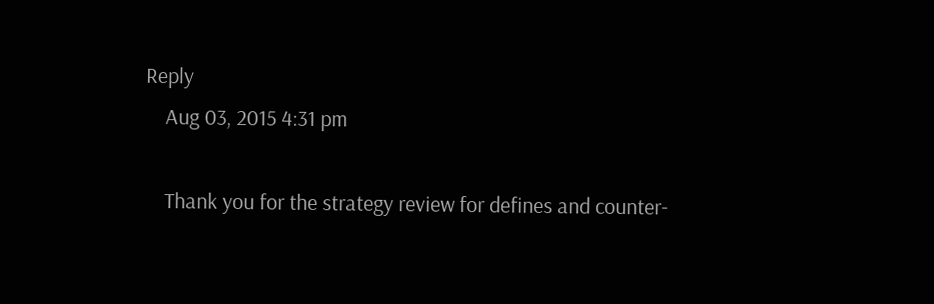Reply
    Aug 03, 2015 4:31 pm

    Thank you for the strategy review for defines and counter-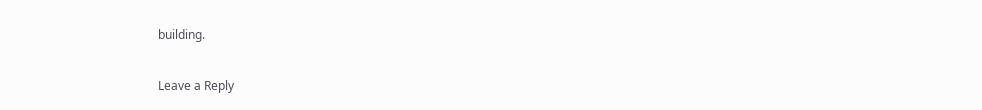building.

Leave a Reply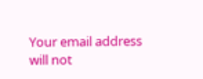Your email address will not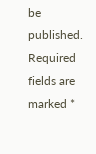be published. Required fields are marked *